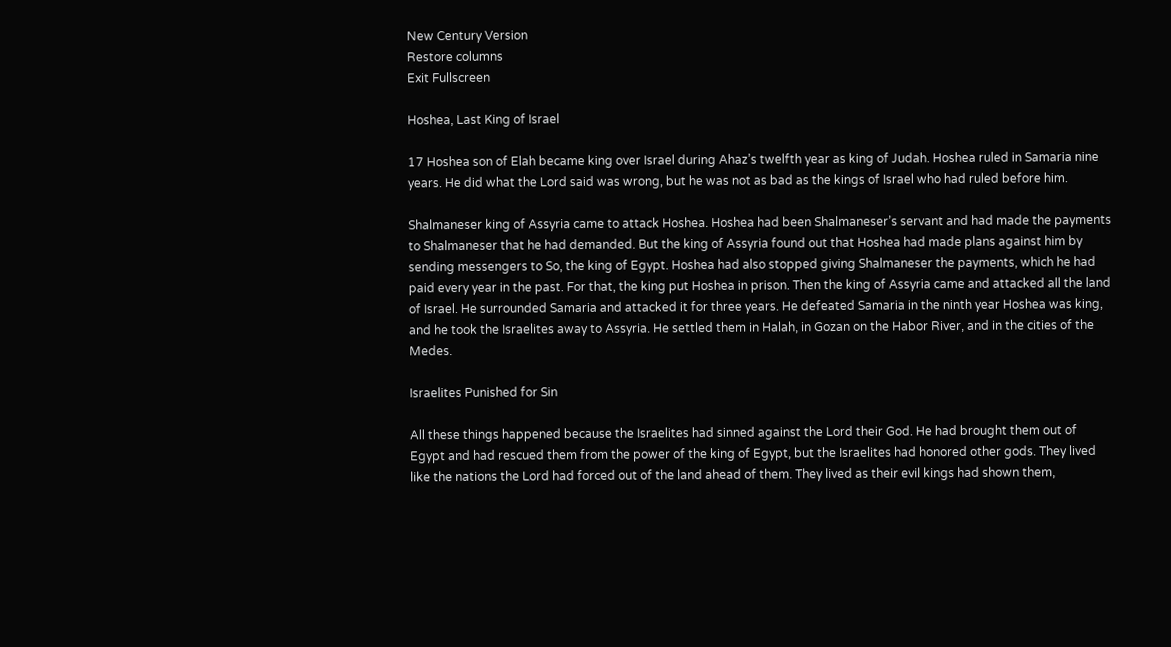New Century Version
Restore columns
Exit Fullscreen

Hoshea, Last King of Israel

17 Hoshea son of Elah became king over Israel during Ahaz’s twelfth year as king of Judah. Hoshea ruled in Samaria nine years. He did what the Lord said was wrong, but he was not as bad as the kings of Israel who had ruled before him.

Shalmaneser king of Assyria came to attack Hoshea. Hoshea had been Shalmaneser’s servant and had made the payments to Shalmaneser that he had demanded. But the king of Assyria found out that Hoshea had made plans against him by sending messengers to So, the king of Egypt. Hoshea had also stopped giving Shalmaneser the payments, which he had paid every year in the past. For that, the king put Hoshea in prison. Then the king of Assyria came and attacked all the land of Israel. He surrounded Samaria and attacked it for three years. He defeated Samaria in the ninth year Hoshea was king, and he took the Israelites away to Assyria. He settled them in Halah, in Gozan on the Habor River, and in the cities of the Medes.

Israelites Punished for Sin

All these things happened because the Israelites had sinned against the Lord their God. He had brought them out of Egypt and had rescued them from the power of the king of Egypt, but the Israelites had honored other gods. They lived like the nations the Lord had forced out of the land ahead of them. They lived as their evil kings had shown them,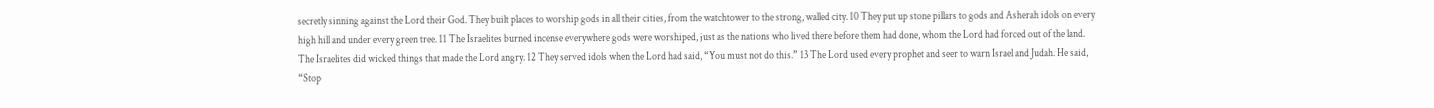secretly sinning against the Lord their God. They built places to worship gods in all their cities, from the watchtower to the strong, walled city. 10 They put up stone pillars to gods and Asherah idols on every high hill and under every green tree. 11 The Israelites burned incense everywhere gods were worshiped, just as the nations who lived there before them had done, whom the Lord had forced out of the land. The Israelites did wicked things that made the Lord angry. 12 They served idols when the Lord had said, “You must not do this.” 13 The Lord used every prophet and seer to warn Israel and Judah. He said, “Stop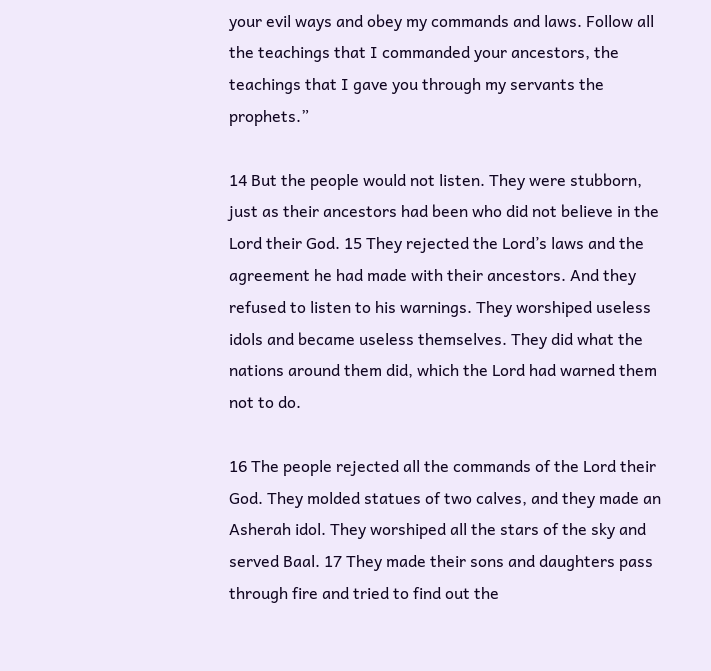your evil ways and obey my commands and laws. Follow all the teachings that I commanded your ancestors, the teachings that I gave you through my servants the prophets.”

14 But the people would not listen. They were stubborn, just as their ancestors had been who did not believe in the Lord their God. 15 They rejected the Lord’s laws and the agreement he had made with their ancestors. And they refused to listen to his warnings. They worshiped useless idols and became useless themselves. They did what the nations around them did, which the Lord had warned them not to do.

16 The people rejected all the commands of the Lord their God. They molded statues of two calves, and they made an Asherah idol. They worshiped all the stars of the sky and served Baal. 17 They made their sons and daughters pass through fire and tried to find out the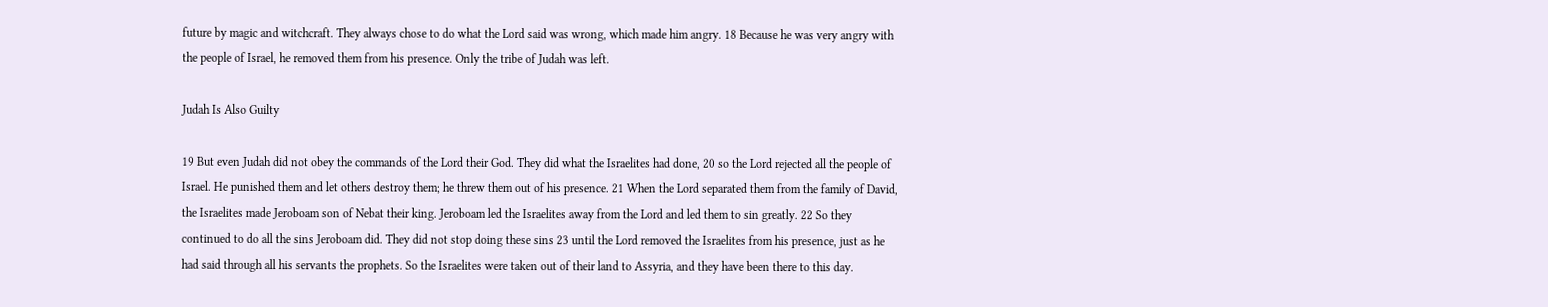future by magic and witchcraft. They always chose to do what the Lord said was wrong, which made him angry. 18 Because he was very angry with the people of Israel, he removed them from his presence. Only the tribe of Judah was left.

Judah Is Also Guilty

19 But even Judah did not obey the commands of the Lord their God. They did what the Israelites had done, 20 so the Lord rejected all the people of Israel. He punished them and let others destroy them; he threw them out of his presence. 21 When the Lord separated them from the family of David, the Israelites made Jeroboam son of Nebat their king. Jeroboam led the Israelites away from the Lord and led them to sin greatly. 22 So they continued to do all the sins Jeroboam did. They did not stop doing these sins 23 until the Lord removed the Israelites from his presence, just as he had said through all his servants the prophets. So the Israelites were taken out of their land to Assyria, and they have been there to this day.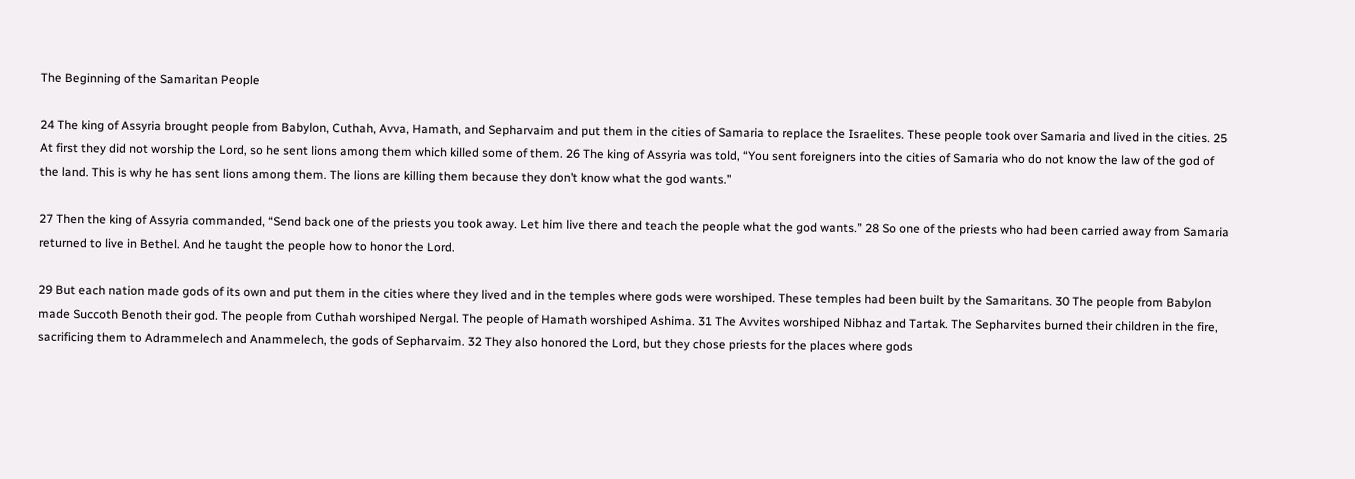The Beginning of the Samaritan People

24 The king of Assyria brought people from Babylon, Cuthah, Avva, Hamath, and Sepharvaim and put them in the cities of Samaria to replace the Israelites. These people took over Samaria and lived in the cities. 25 At first they did not worship the Lord, so he sent lions among them which killed some of them. 26 The king of Assyria was told, “You sent foreigners into the cities of Samaria who do not know the law of the god of the land. This is why he has sent lions among them. The lions are killing them because they don’t know what the god wants.”

27 Then the king of Assyria commanded, “Send back one of the priests you took away. Let him live there and teach the people what the god wants.” 28 So one of the priests who had been carried away from Samaria returned to live in Bethel. And he taught the people how to honor the Lord.

29 But each nation made gods of its own and put them in the cities where they lived and in the temples where gods were worshiped. These temples had been built by the Samaritans. 30 The people from Babylon made Succoth Benoth their god. The people from Cuthah worshiped Nergal. The people of Hamath worshiped Ashima. 31 The Avvites worshiped Nibhaz and Tartak. The Sepharvites burned their children in the fire, sacrificing them to Adrammelech and Anammelech, the gods of Sepharvaim. 32 They also honored the Lord, but they chose priests for the places where gods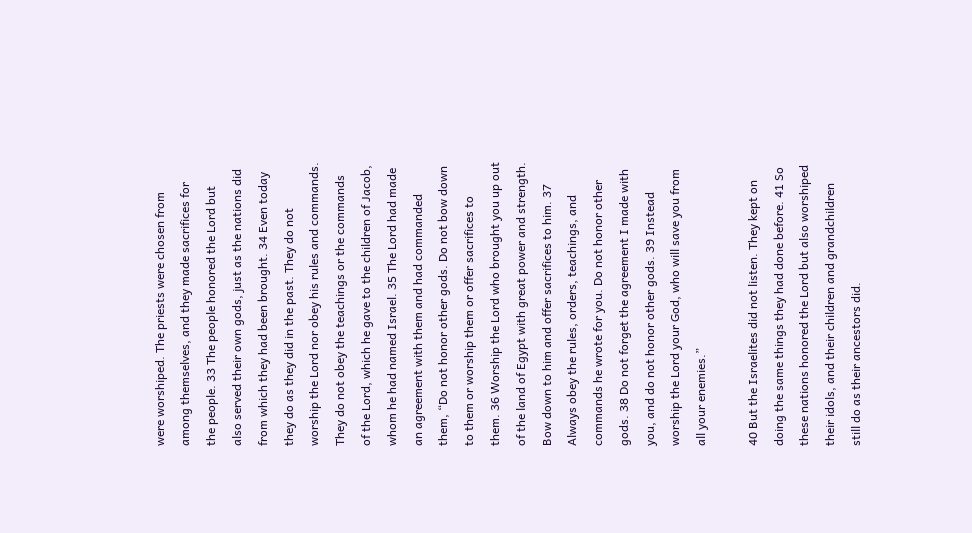were worshiped. The priests were chosen from among themselves, and they made sacrifices for the people. 33 The people honored the Lord but also served their own gods, just as the nations did from which they had been brought. 34 Even today they do as they did in the past. They do not worship the Lord nor obey his rules and commands. They do not obey the teachings or the commands of the Lord, which he gave to the children of Jacob, whom he had named Israel. 35 The Lord had made an agreement with them and had commanded them, “Do not honor other gods. Do not bow down to them or worship them or offer sacrifices to them. 36 Worship the Lord who brought you up out of the land of Egypt with great power and strength. Bow down to him and offer sacrifices to him. 37 Always obey the rules, orders, teachings, and commands he wrote for you. Do not honor other gods. 38 Do not forget the agreement I made with you, and do not honor other gods. 39 Instead worship the Lord your God, who will save you from all your enemies.”

40 But the Israelites did not listen. They kept on doing the same things they had done before. 41 So these nations honored the Lord but also worshiped their idols, and their children and grandchildren still do as their ancestors did.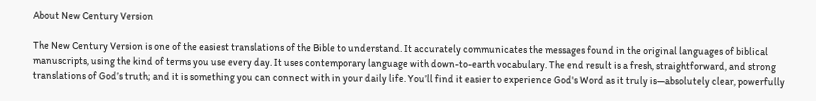About New Century Version

The New Century Version is one of the easiest translations of the Bible to understand. It accurately communicates the messages found in the original languages of biblical manuscripts, using the kind of terms you use every day. It uses contemporary language with down-to-earth vocabulary. The end result is a fresh, straightforward, and strong translations of God’s truth; and it is something you can connect with in your daily life. You’ll find it easier to experience God's Word as it truly is—absolutely clear, powerfully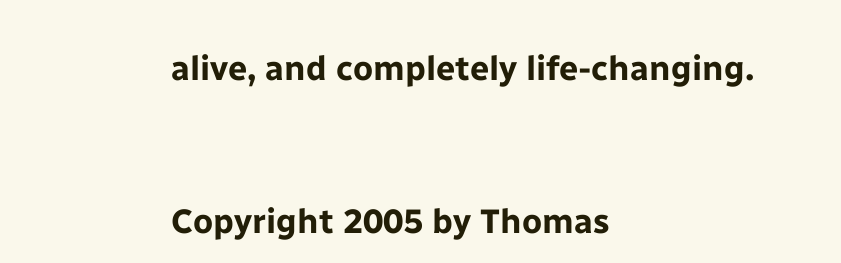alive, and completely life-changing.


Copyright 2005 by Thomas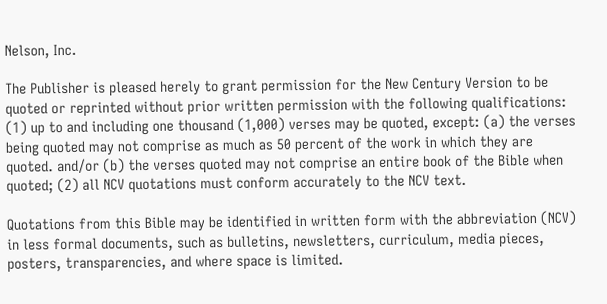Nelson, Inc.

The Publisher is pleased herely to grant permission for the New Century Version to be quoted or reprinted without prior written permission with the following qualifications: (1) up to and including one thousand (1,000) verses may be quoted, except: (a) the verses being quoted may not comprise as much as 50 percent of the work in which they are quoted. and/or (b) the verses quoted may not comprise an entire book of the Bible when quoted; (2) all NCV quotations must conform accurately to the NCV text.

Quotations from this Bible may be identified in written form with the abbreviation (NCV) in less formal documents, such as bulletins, newsletters, curriculum, media pieces, posters, transparencies, and where space is limited.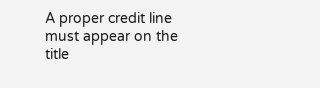A proper credit line must appear on the title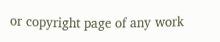or copyright page of any work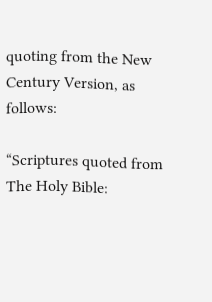quoting from the New Century Version, as follows:

“Scriptures quoted from The Holy Bible: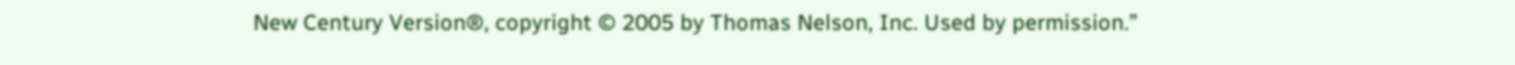New Century Version®, copyright © 2005 by Thomas Nelson, Inc. Used by permission.”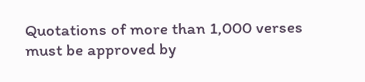Quotations of more than 1,000 verses must be approved by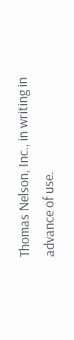Thomas Nelson, Inc., in writing in advance of use.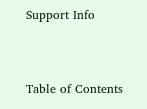Support Info


Table of Contents